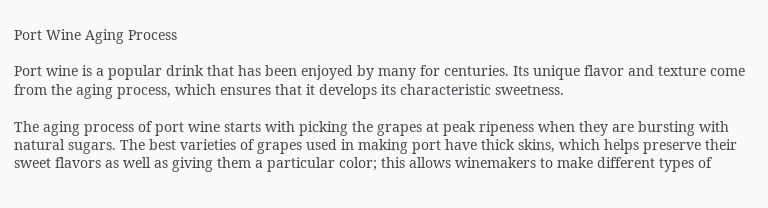Port Wine Aging Process

Port wine is a popular drink that has been enjoyed by many for centuries. Its unique flavor and texture come from the aging process, which ensures that it develops its characteristic sweetness.

The aging process of port wine starts with picking the grapes at peak ripeness when they are bursting with natural sugars. The best varieties of grapes used in making port have thick skins, which helps preserve their sweet flavors as well as giving them a particular color; this allows winemakers to make different types of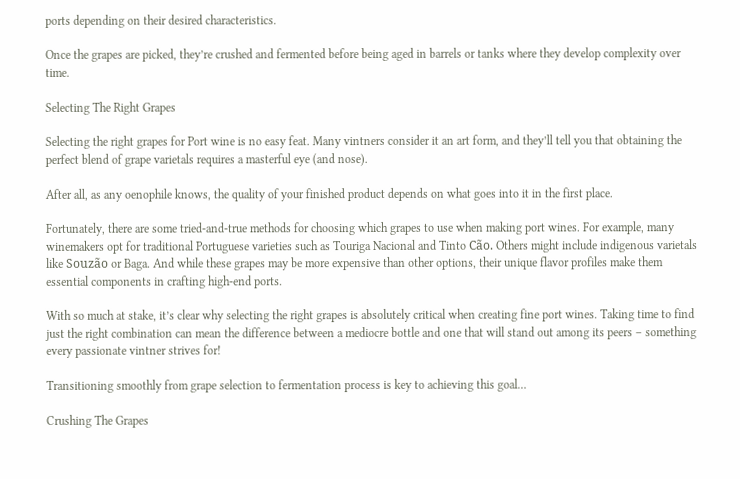ports depending on their desired characteristics.

Once the grapes are picked, they’re crushed and fermented before being aged in barrels or tanks where they develop complexity over time.

Selecting The Right Grapes

Selecting the right grapes for Port wine is no easy feat. Many vintners consider it an art form, and they’ll tell you that obtaining the perfect blend of grape varietals requires a masterful eye (and nose).

After all, as any oenophile knows, the quality of your finished product depends on what goes into it in the first place.

Fortunately, there are some tried-and-true methods for choosing which grapes to use when making port wines. For example, many winemakers opt for traditional Portuguese varieties such as Touriga Nacional and Tinto Cão. Others might include indigenous varietals like Souzão or Baga. And while these grapes may be more expensive than other options, their unique flavor profiles make them essential components in crafting high-end ports.

With so much at stake, it’s clear why selecting the right grapes is absolutely critical when creating fine port wines. Taking time to find just the right combination can mean the difference between a mediocre bottle and one that will stand out among its peers – something every passionate vintner strives for!

Transitioning smoothly from grape selection to fermentation process is key to achieving this goal…

Crushing The Grapes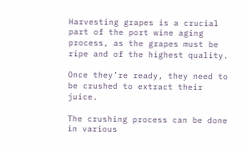Harvesting grapes is a crucial part of the port wine aging process, as the grapes must be ripe and of the highest quality.

Once they’re ready, they need to be crushed to extract their juice.

The crushing process can be done in various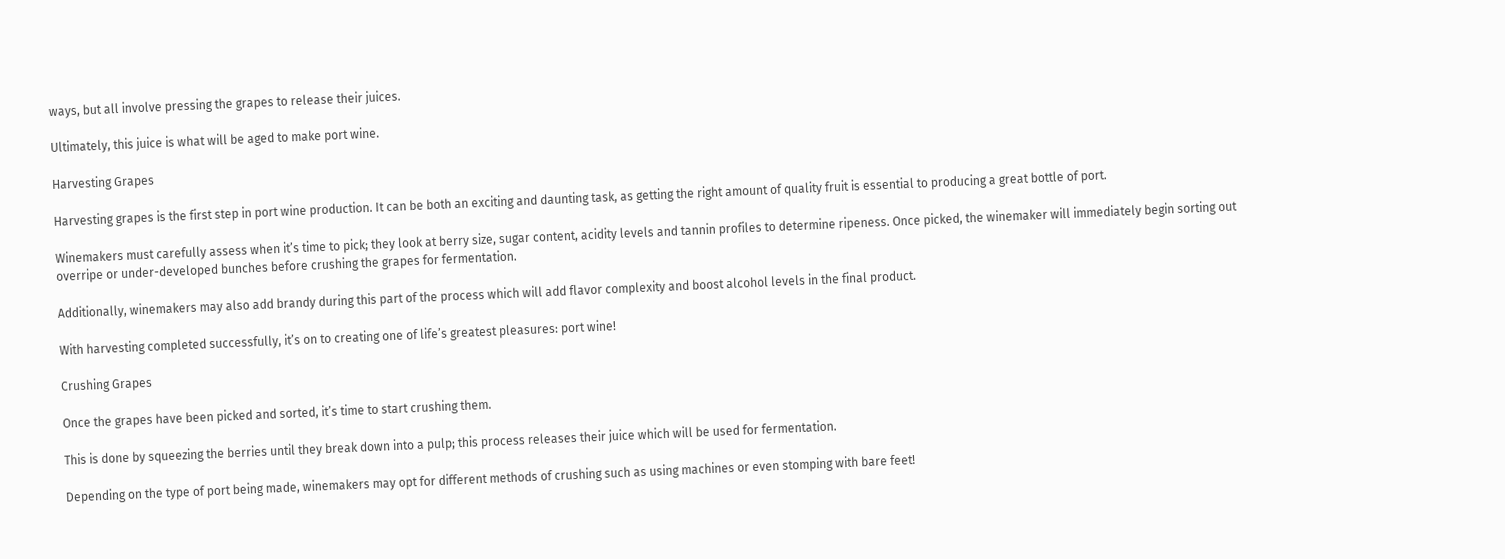ways, but all involve pressing the grapes to release their juices.

Ultimately, this juice is what will be aged to make port wine.

Harvesting Grapes

Harvesting grapes is the first step in port wine production. It can be both an exciting and daunting task, as getting the right amount of quality fruit is essential to producing a great bottle of port.

Winemakers must carefully assess when it’s time to pick; they look at berry size, sugar content, acidity levels and tannin profiles to determine ripeness. Once picked, the winemaker will immediately begin sorting out overripe or under-developed bunches before crushing the grapes for fermentation.

Additionally, winemakers may also add brandy during this part of the process which will add flavor complexity and boost alcohol levels in the final product.

With harvesting completed successfully, it’s on to creating one of life’s greatest pleasures: port wine!

Crushing Grapes

Once the grapes have been picked and sorted, it’s time to start crushing them.

This is done by squeezing the berries until they break down into a pulp; this process releases their juice which will be used for fermentation.

Depending on the type of port being made, winemakers may opt for different methods of crushing such as using machines or even stomping with bare feet!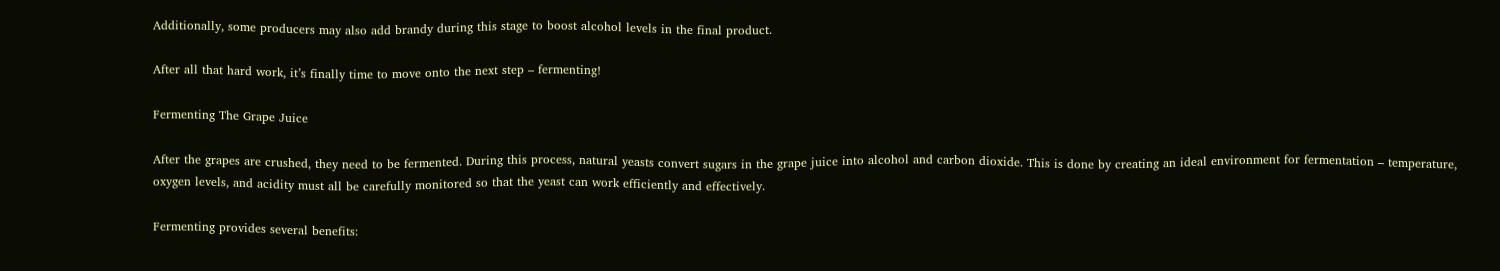Additionally, some producers may also add brandy during this stage to boost alcohol levels in the final product.

After all that hard work, it’s finally time to move onto the next step – fermenting!

Fermenting The Grape Juice

After the grapes are crushed, they need to be fermented. During this process, natural yeasts convert sugars in the grape juice into alcohol and carbon dioxide. This is done by creating an ideal environment for fermentation – temperature, oxygen levels, and acidity must all be carefully monitored so that the yeast can work efficiently and effectively.

Fermenting provides several benefits: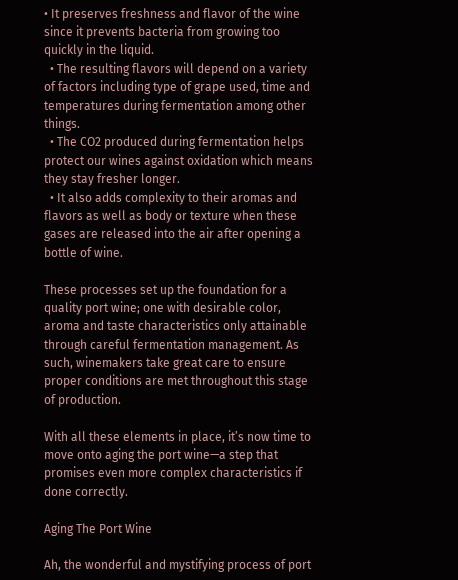• It preserves freshness and flavor of the wine since it prevents bacteria from growing too quickly in the liquid.
  • The resulting flavors will depend on a variety of factors including type of grape used, time and temperatures during fermentation among other things.
  • The CO2 produced during fermentation helps protect our wines against oxidation which means they stay fresher longer.
  • It also adds complexity to their aromas and flavors as well as body or texture when these gases are released into the air after opening a bottle of wine.

These processes set up the foundation for a quality port wine; one with desirable color, aroma and taste characteristics only attainable through careful fermentation management. As such, winemakers take great care to ensure proper conditions are met throughout this stage of production.

With all these elements in place, it’s now time to move onto aging the port wine—a step that promises even more complex characteristics if done correctly.

Aging The Port Wine

Ah, the wonderful and mystifying process of port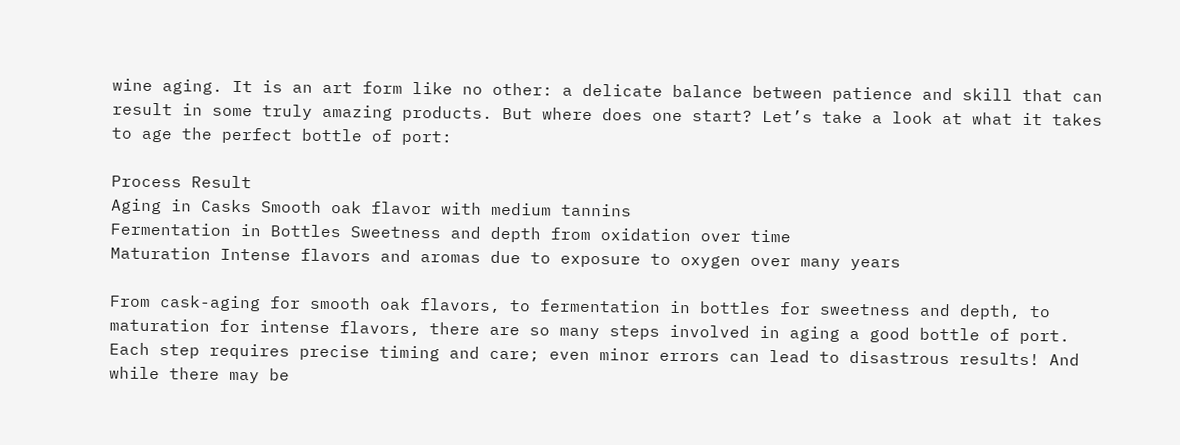wine aging. It is an art form like no other: a delicate balance between patience and skill that can result in some truly amazing products. But where does one start? Let’s take a look at what it takes to age the perfect bottle of port:

Process Result
Aging in Casks Smooth oak flavor with medium tannins
Fermentation in Bottles Sweetness and depth from oxidation over time
Maturation Intense flavors and aromas due to exposure to oxygen over many years

From cask-aging for smooth oak flavors, to fermentation in bottles for sweetness and depth, to maturation for intense flavors, there are so many steps involved in aging a good bottle of port. Each step requires precise timing and care; even minor errors can lead to disastrous results! And while there may be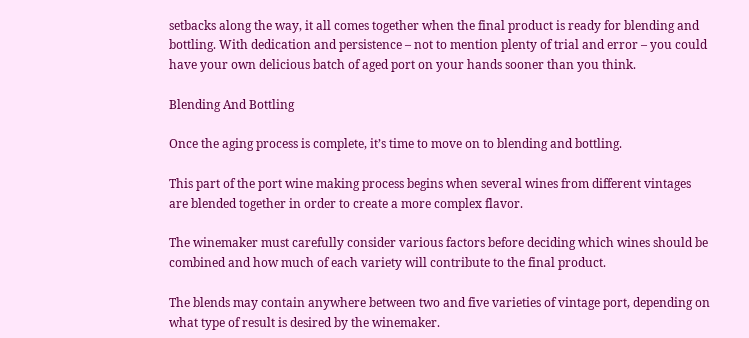setbacks along the way, it all comes together when the final product is ready for blending and bottling. With dedication and persistence – not to mention plenty of trial and error – you could have your own delicious batch of aged port on your hands sooner than you think.

Blending And Bottling

Once the aging process is complete, it’s time to move on to blending and bottling.

This part of the port wine making process begins when several wines from different vintages are blended together in order to create a more complex flavor.

The winemaker must carefully consider various factors before deciding which wines should be combined and how much of each variety will contribute to the final product.

The blends may contain anywhere between two and five varieties of vintage port, depending on what type of result is desired by the winemaker.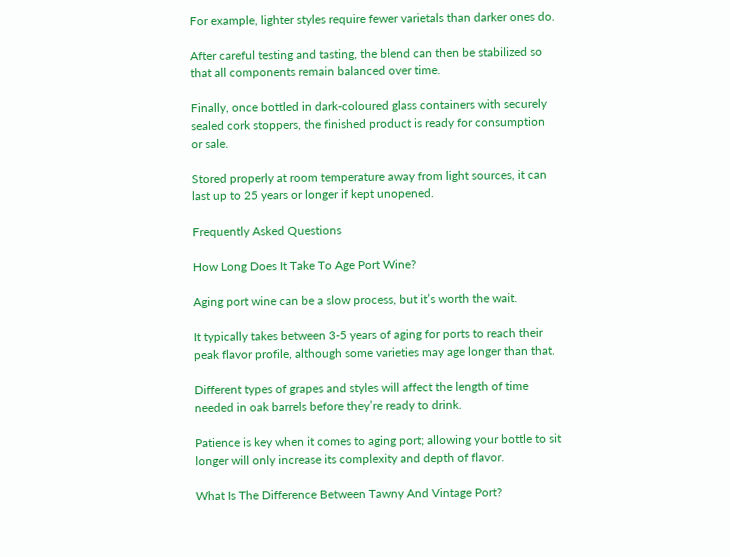For example, lighter styles require fewer varietals than darker ones do.

After careful testing and tasting, the blend can then be stabilized so that all components remain balanced over time.

Finally, once bottled in dark-coloured glass containers with securely sealed cork stoppers, the finished product is ready for consumption or sale.

Stored properly at room temperature away from light sources, it can last up to 25 years or longer if kept unopened.

Frequently Asked Questions

How Long Does It Take To Age Port Wine?

Aging port wine can be a slow process, but it’s worth the wait.

It typically takes between 3-5 years of aging for ports to reach their peak flavor profile, although some varieties may age longer than that.

Different types of grapes and styles will affect the length of time needed in oak barrels before they’re ready to drink.

Patience is key when it comes to aging port; allowing your bottle to sit longer will only increase its complexity and depth of flavor.

What Is The Difference Between Tawny And Vintage Port?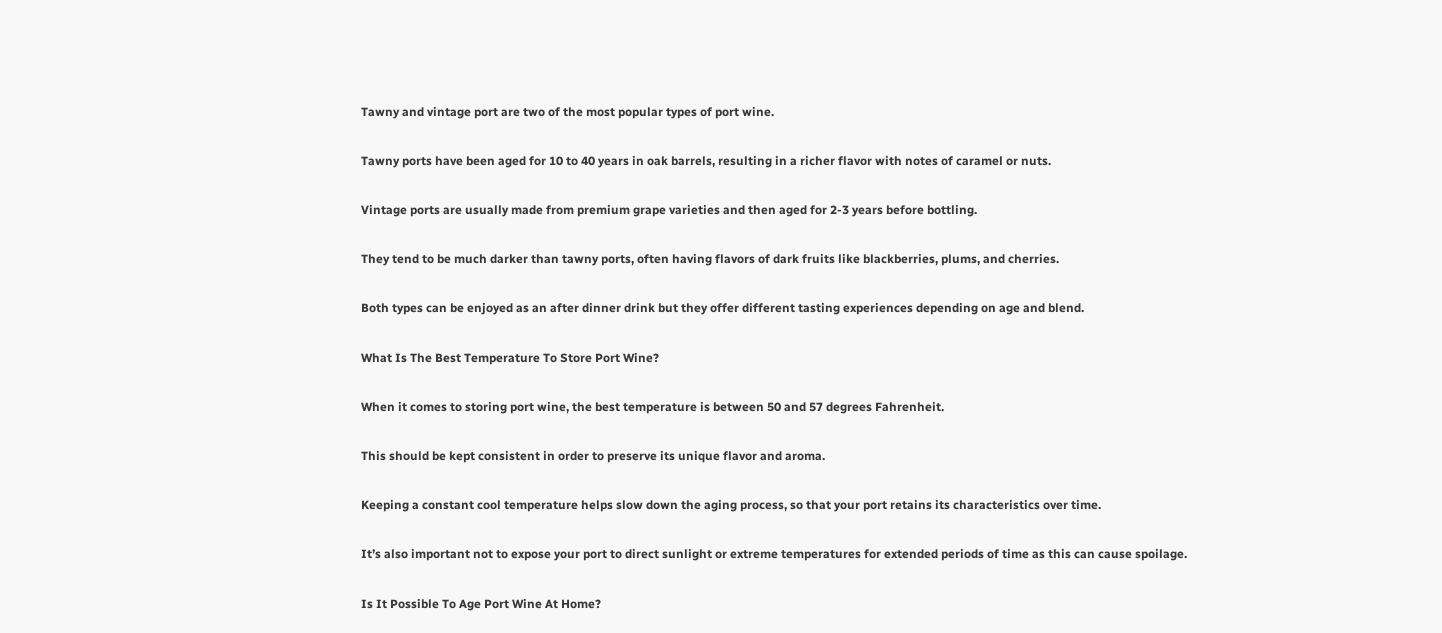Tawny and vintage port are two of the most popular types of port wine.

Tawny ports have been aged for 10 to 40 years in oak barrels, resulting in a richer flavor with notes of caramel or nuts.

Vintage ports are usually made from premium grape varieties and then aged for 2-3 years before bottling.

They tend to be much darker than tawny ports, often having flavors of dark fruits like blackberries, plums, and cherries.

Both types can be enjoyed as an after dinner drink but they offer different tasting experiences depending on age and blend.

What Is The Best Temperature To Store Port Wine?

When it comes to storing port wine, the best temperature is between 50 and 57 degrees Fahrenheit.

This should be kept consistent in order to preserve its unique flavor and aroma.

Keeping a constant cool temperature helps slow down the aging process, so that your port retains its characteristics over time.

It’s also important not to expose your port to direct sunlight or extreme temperatures for extended periods of time as this can cause spoilage.

Is It Possible To Age Port Wine At Home?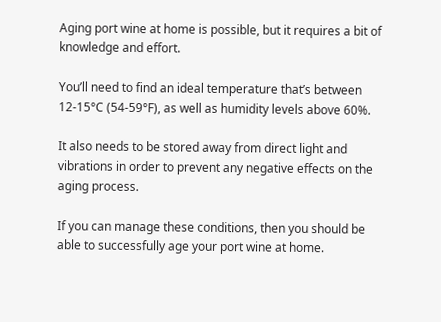Aging port wine at home is possible, but it requires a bit of knowledge and effort.

You’ll need to find an ideal temperature that’s between 12-15°C (54-59°F), as well as humidity levels above 60%.

It also needs to be stored away from direct light and vibrations in order to prevent any negative effects on the aging process.

If you can manage these conditions, then you should be able to successfully age your port wine at home.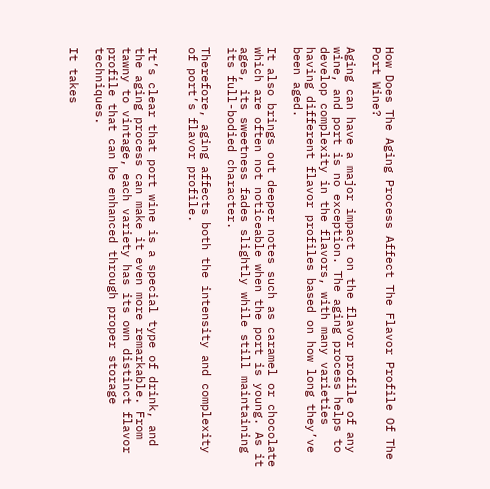How Does The Aging Process Affect The Flavor Profile Of The Port Wine?

Aging can have a major impact on the flavor profile of any wine, and port is no exception. The aging process helps to develop complexity in the flavors, with many varieties having different flavor profiles based on how long they’ve been aged.

It also brings out deeper notes such as caramel or chocolate which are often not noticeable when the port is young. As it ages, its sweetness fades slightly while still maintaining its full-bodied character.

Therefore, aging affects both the intensity and complexity of port’s flavor profile.


It’s clear that port wine is a special type of drink, and the aging process can make it even more remarkable. From tawny to vintage, each variety has its own distinct flavor profile that can be enhanced through proper storage techniques.

It takes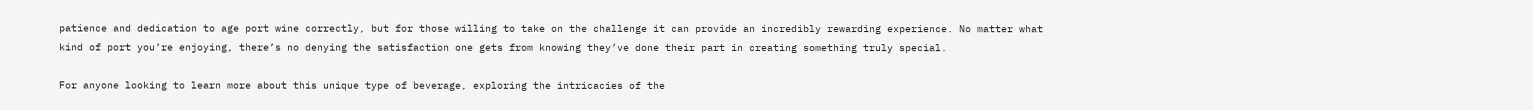patience and dedication to age port wine correctly, but for those willing to take on the challenge it can provide an incredibly rewarding experience. No matter what kind of port you’re enjoying, there’s no denying the satisfaction one gets from knowing they’ve done their part in creating something truly special.

For anyone looking to learn more about this unique type of beverage, exploring the intricacies of the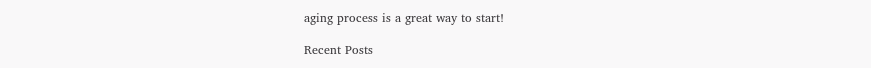aging process is a great way to start!

Recent Posts